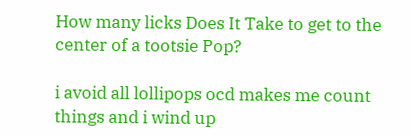How many licks Does It Take to get to the center of a tootsie Pop?

i avoid all lollipops ocd makes me count things and i wind up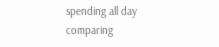spending all day comparing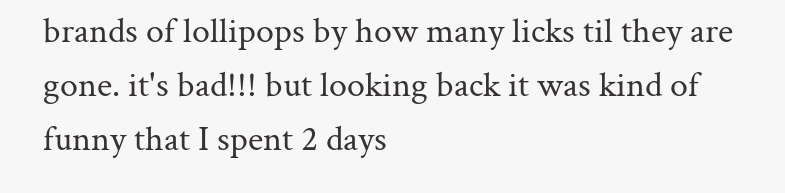brands of lollipops by how many licks til they are gone. it's bad!!! but looking back it was kind of funny that I spent 2 days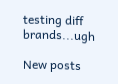testing diff brands...ugh

New posts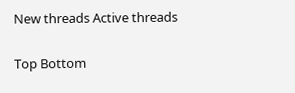New threads Active threads

Top Bottom